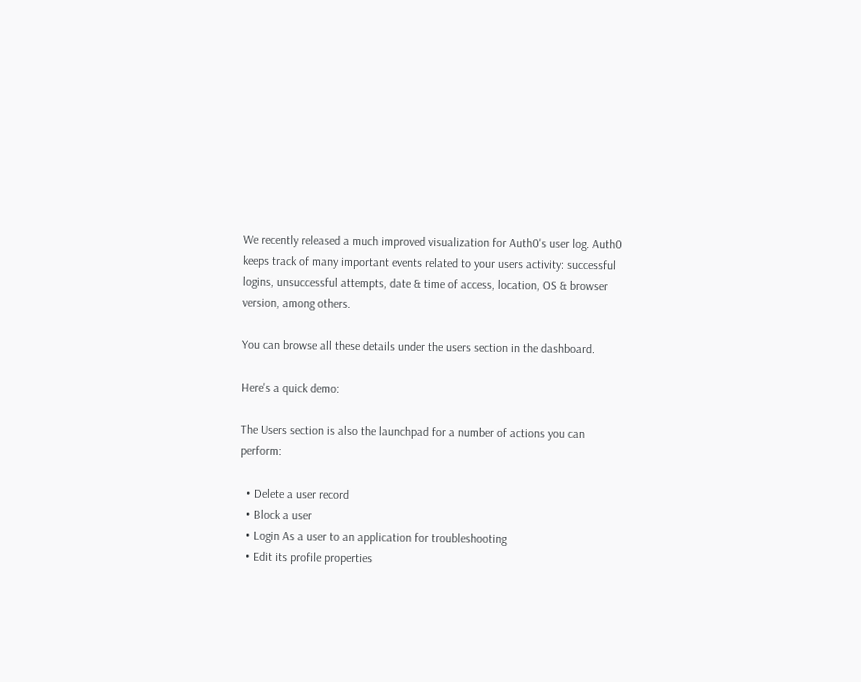We recently released a much improved visualization for Auth0's user log. Auth0 keeps track of many important events related to your users activity: successful logins, unsuccessful attempts, date & time of access, location, OS & browser version, among others.

You can browse all these details under the users section in the dashboard.

Here's a quick demo:

The Users section is also the launchpad for a number of actions you can perform:

  • Delete a user record
  • Block a user
  • Login As a user to an application for troubleshooting
  • Edit its profile properties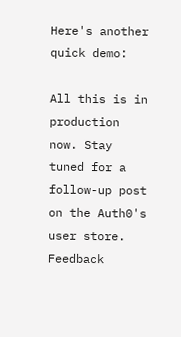Here's another quick demo:

All this is in production now. Stay tuned for a follow-up post on the Auth0's user store. Feedback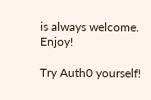is always welcome. Enjoy!

Try Auth0 yourself!